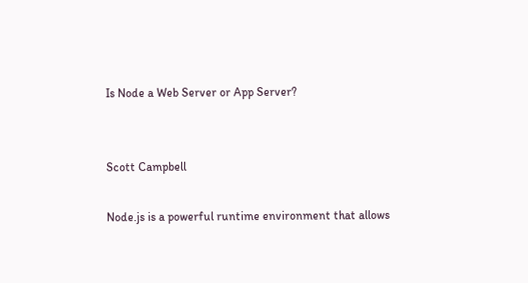Is Node a Web Server or App Server?


Scott Campbell

Node.js is a powerful runtime environment that allows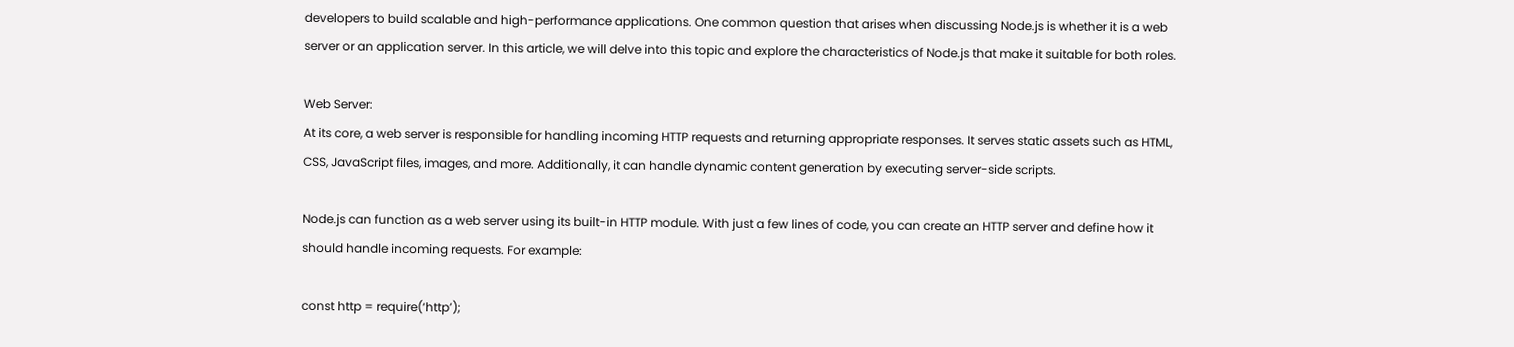developers to build scalable and high-performance applications. One common question that arises when discussing Node.js is whether it is a web server or an application server. In this article, we will delve into this topic and explore the characteristics of Node.js that make it suitable for both roles.

Web Server:
At its core, a web server is responsible for handling incoming HTTP requests and returning appropriate responses. It serves static assets such as HTML, CSS, JavaScript files, images, and more. Additionally, it can handle dynamic content generation by executing server-side scripts.

Node.js can function as a web server using its built-in HTTP module. With just a few lines of code, you can create an HTTP server and define how it should handle incoming requests. For example:

const http = require(‘http’);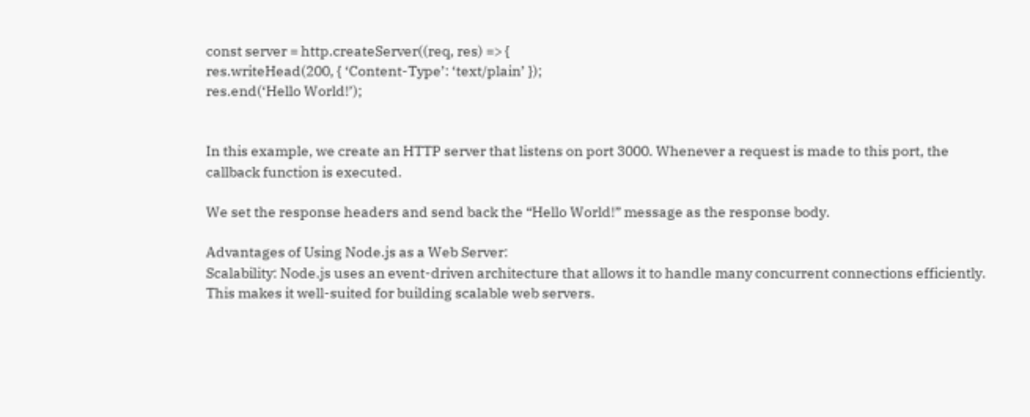const server = http.createServer((req, res) => {
res.writeHead(200, { ‘Content-Type’: ‘text/plain’ });
res.end(‘Hello World!’);


In this example, we create an HTTP server that listens on port 3000. Whenever a request is made to this port, the callback function is executed.

We set the response headers and send back the “Hello World!” message as the response body.

Advantages of Using Node.js as a Web Server:
Scalability: Node.js uses an event-driven architecture that allows it to handle many concurrent connections efficiently. This makes it well-suited for building scalable web servers.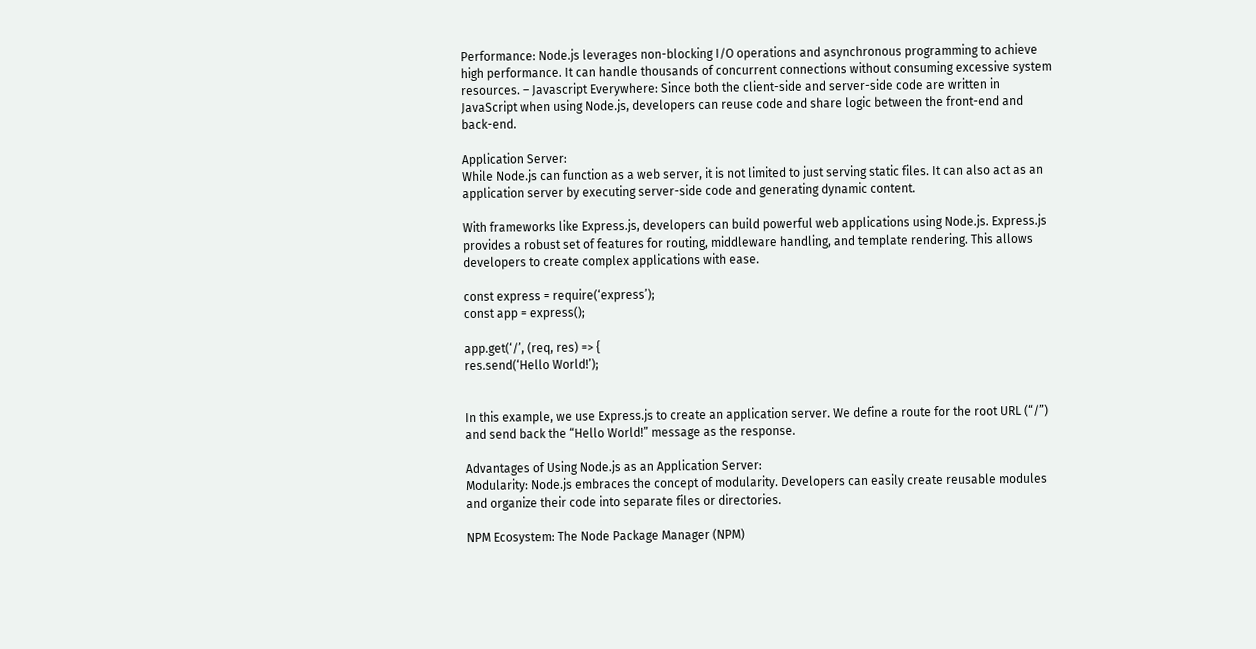Performance: Node.js leverages non-blocking I/O operations and asynchronous programming to achieve high performance. It can handle thousands of concurrent connections without consuming excessive system resources. – Javascript Everywhere: Since both the client-side and server-side code are written in JavaScript when using Node.js, developers can reuse code and share logic between the front-end and back-end.

Application Server:
While Node.js can function as a web server, it is not limited to just serving static files. It can also act as an application server by executing server-side code and generating dynamic content.

With frameworks like Express.js, developers can build powerful web applications using Node.js. Express.js provides a robust set of features for routing, middleware handling, and template rendering. This allows developers to create complex applications with ease.

const express = require(‘express’);
const app = express();

app.get(‘/’, (req, res) => {
res.send(‘Hello World!’);


In this example, we use Express.js to create an application server. We define a route for the root URL (“/”) and send back the “Hello World!” message as the response.

Advantages of Using Node.js as an Application Server:
Modularity: Node.js embraces the concept of modularity. Developers can easily create reusable modules and organize their code into separate files or directories.

NPM Ecosystem: The Node Package Manager (NPM)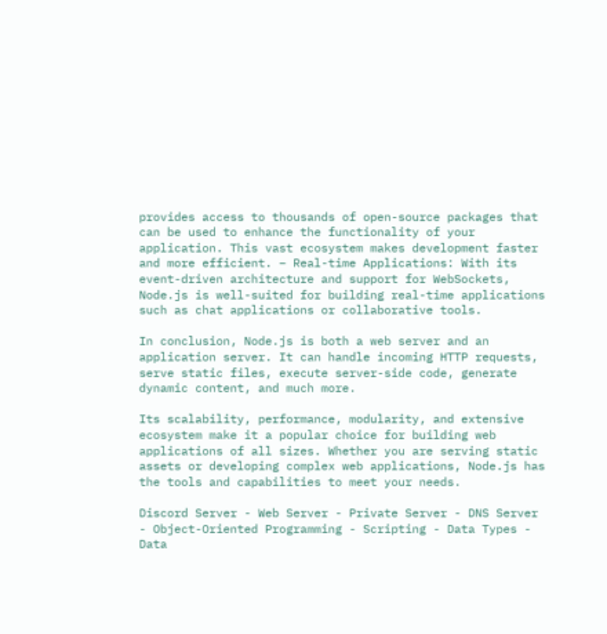provides access to thousands of open-source packages that can be used to enhance the functionality of your application. This vast ecosystem makes development faster and more efficient. – Real-time Applications: With its event-driven architecture and support for WebSockets, Node.js is well-suited for building real-time applications such as chat applications or collaborative tools.

In conclusion, Node.js is both a web server and an application server. It can handle incoming HTTP requests, serve static files, execute server-side code, generate dynamic content, and much more.

Its scalability, performance, modularity, and extensive ecosystem make it a popular choice for building web applications of all sizes. Whether you are serving static assets or developing complex web applications, Node.js has the tools and capabilities to meet your needs.

Discord Server - Web Server - Private Server - DNS Server - Object-Oriented Programming - Scripting - Data Types - Data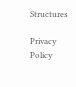Structures

Privacy Policy